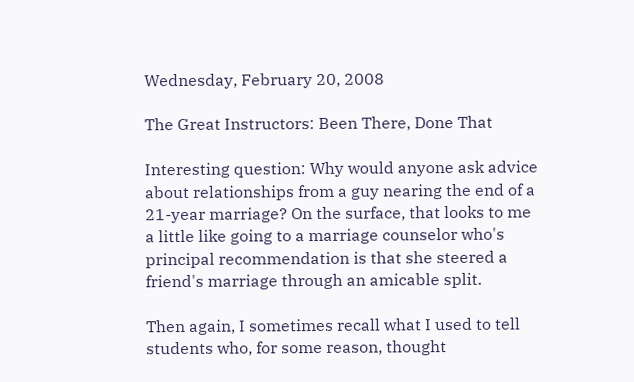Wednesday, February 20, 2008

The Great Instructors: Been There, Done That

Interesting question: Why would anyone ask advice about relationships from a guy nearing the end of a 21-year marriage? On the surface, that looks to me a little like going to a marriage counselor who's principal recommendation is that she steered a friend's marriage through an amicable split.

Then again, I sometimes recall what I used to tell students who, for some reason, thought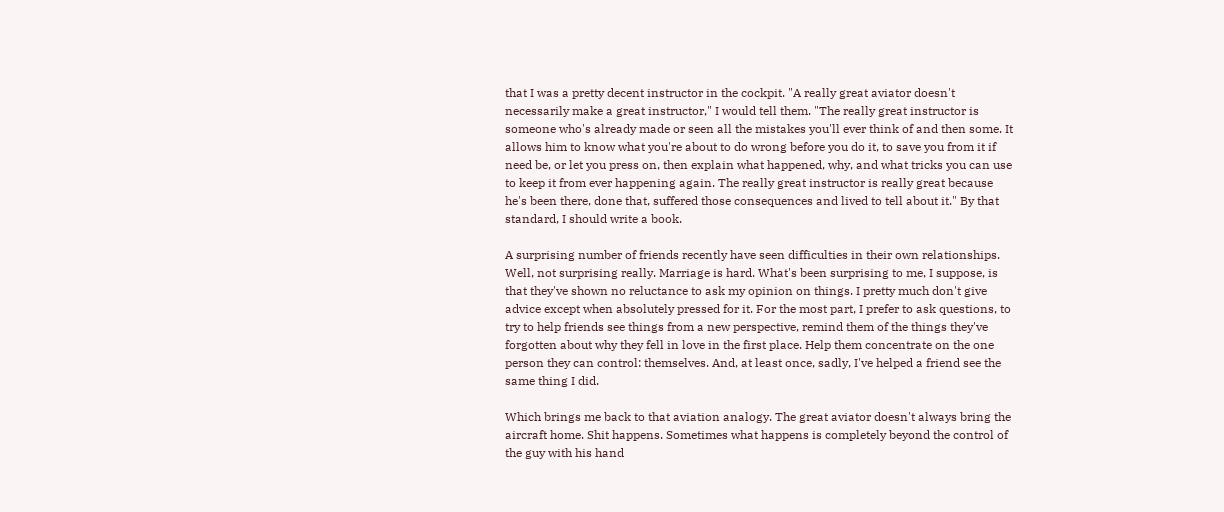that I was a pretty decent instructor in the cockpit. "A really great aviator doesn't necessarily make a great instructor," I would tell them. "The really great instructor is someone who's already made or seen all the mistakes you'll ever think of and then some. It allows him to know what you're about to do wrong before you do it, to save you from it if need be, or let you press on, then explain what happened, why, and what tricks you can use to keep it from ever happening again. The really great instructor is really great because he's been there, done that, suffered those consequences and lived to tell about it." By that standard, I should write a book.

A surprising number of friends recently have seen difficulties in their own relationships. Well, not surprising really. Marriage is hard. What's been surprising to me, I suppose, is that they've shown no reluctance to ask my opinion on things. I pretty much don't give advice except when absolutely pressed for it. For the most part, I prefer to ask questions, to try to help friends see things from a new perspective, remind them of the things they've forgotten about why they fell in love in the first place. Help them concentrate on the one person they can control: themselves. And, at least once, sadly, I've helped a friend see the same thing I did.

Which brings me back to that aviation analogy. The great aviator doesn't always bring the aircraft home. Shit happens. Sometimes what happens is completely beyond the control of the guy with his hand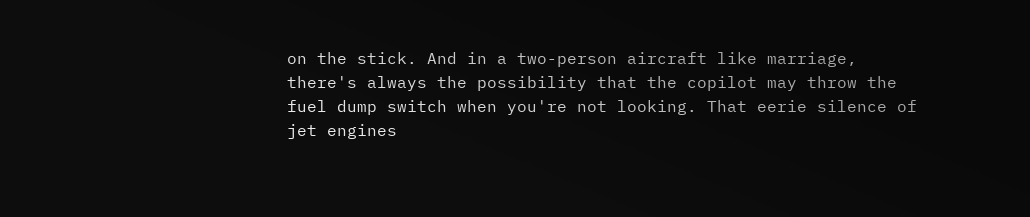on the stick. And in a two-person aircraft like marriage, there's always the possibility that the copilot may throw the fuel dump switch when you're not looking. That eerie silence of jet engines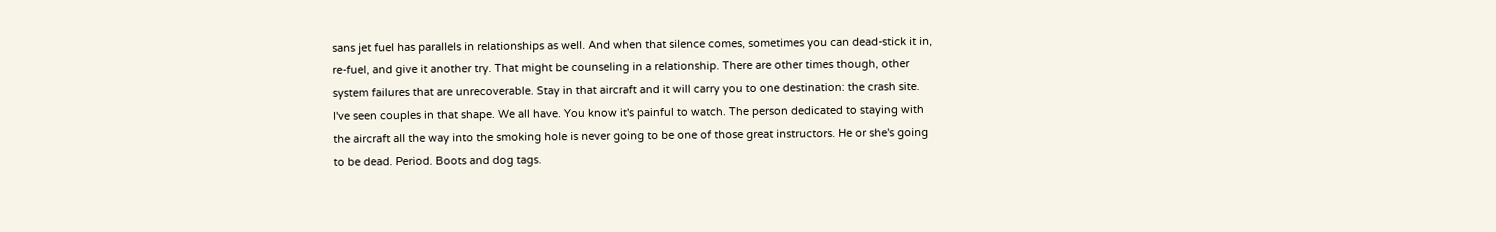sans jet fuel has parallels in relationships as well. And when that silence comes, sometimes you can dead-stick it in, re-fuel, and give it another try. That might be counseling in a relationship. There are other times though, other system failures that are unrecoverable. Stay in that aircraft and it will carry you to one destination: the crash site. I've seen couples in that shape. We all have. You know it's painful to watch. The person dedicated to staying with the aircraft all the way into the smoking hole is never going to be one of those great instructors. He or she's going to be dead. Period. Boots and dog tags.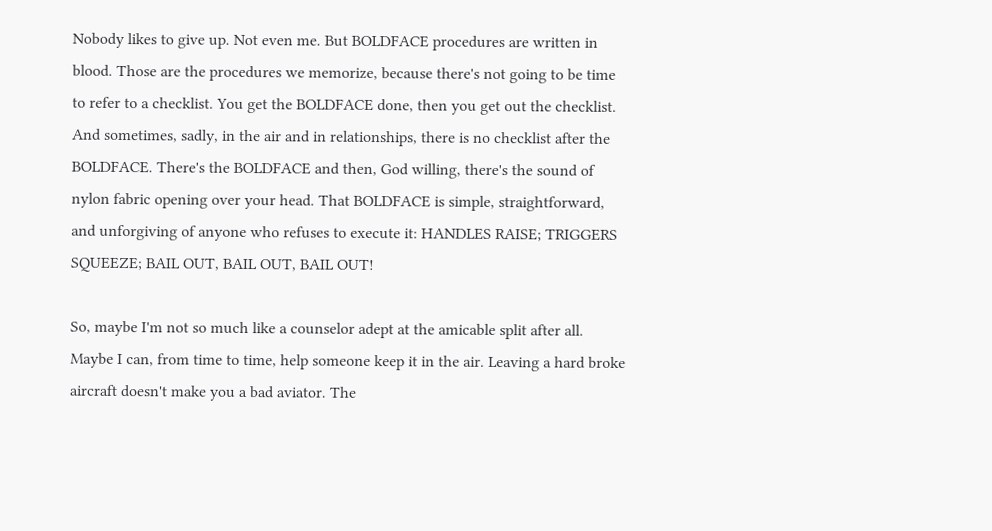Nobody likes to give up. Not even me. But BOLDFACE procedures are written in blood. Those are the procedures we memorize, because there's not going to be time to refer to a checklist. You get the BOLDFACE done, then you get out the checklist. And sometimes, sadly, in the air and in relationships, there is no checklist after the BOLDFACE. There's the BOLDFACE and then, God willing, there's the sound of nylon fabric opening over your head. That BOLDFACE is simple, straightforward, and unforgiving of anyone who refuses to execute it: HANDLES RAISE; TRIGGERS SQUEEZE; BAIL OUT, BAIL OUT, BAIL OUT!

So, maybe I'm not so much like a counselor adept at the amicable split after all. Maybe I can, from time to time, help someone keep it in the air. Leaving a hard broke aircraft doesn't make you a bad aviator. The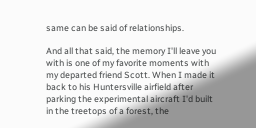same can be said of relationships.

And all that said, the memory I'll leave you with is one of my favorite moments with my departed friend Scott. When I made it back to his Huntersville airfield after parking the experimental aircraft I'd built in the treetops of a forest, the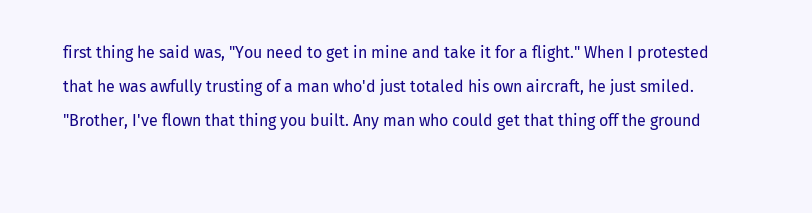first thing he said was, "You need to get in mine and take it for a flight." When I protested that he was awfully trusting of a man who'd just totaled his own aircraft, he just smiled. "Brother, I've flown that thing you built. Any man who could get that thing off the ground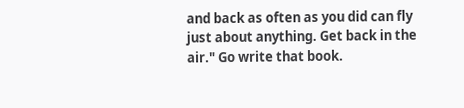and back as often as you did can fly just about anything. Get back in the air." Go write that book.